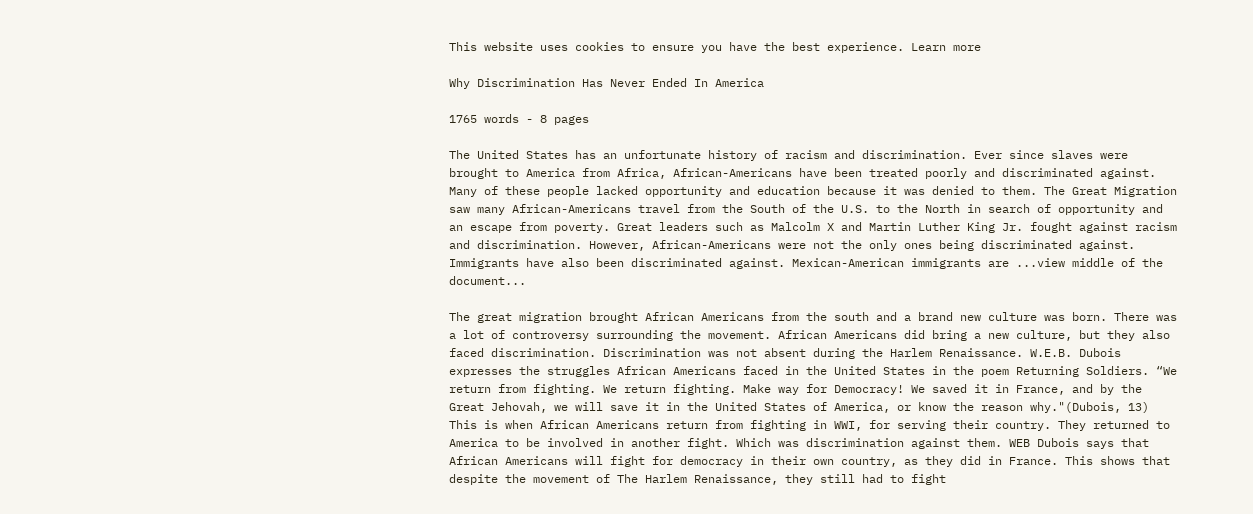This website uses cookies to ensure you have the best experience. Learn more

Why Discrimination Has Never Ended In America

1765 words - 8 pages

The United States has an unfortunate history of racism and discrimination. Ever since slaves were brought to America from Africa, African-Americans have been treated poorly and discriminated against. Many of these people lacked opportunity and education because it was denied to them. The Great Migration saw many African-Americans travel from the South of the U.S. to the North in search of opportunity and an escape from poverty. Great leaders such as Malcolm X and Martin Luther King Jr. fought against racism and discrimination. However, African-Americans were not the only ones being discriminated against. Immigrants have also been discriminated against. Mexican-American immigrants are ...view middle of the document...

The great migration brought African Americans from the south and a brand new culture was born. There was a lot of controversy surrounding the movement. African Americans did bring a new culture, but they also faced discrimination. Discrimination was not absent during the Harlem Renaissance. W.E.B. Dubois expresses the struggles African Americans faced in the United States in the poem Returning Soldiers. “We return from fighting. We return fighting. Make way for Democracy! We saved it in France, and by the Great Jehovah, we will save it in the United States of America, or know the reason why."(Dubois, 13) This is when African Americans return from fighting in WWI, for serving their country. They returned to America to be involved in another fight. Which was discrimination against them. WEB Dubois says that African Americans will fight for democracy in their own country, as they did in France. This shows that despite the movement of The Harlem Renaissance, they still had to fight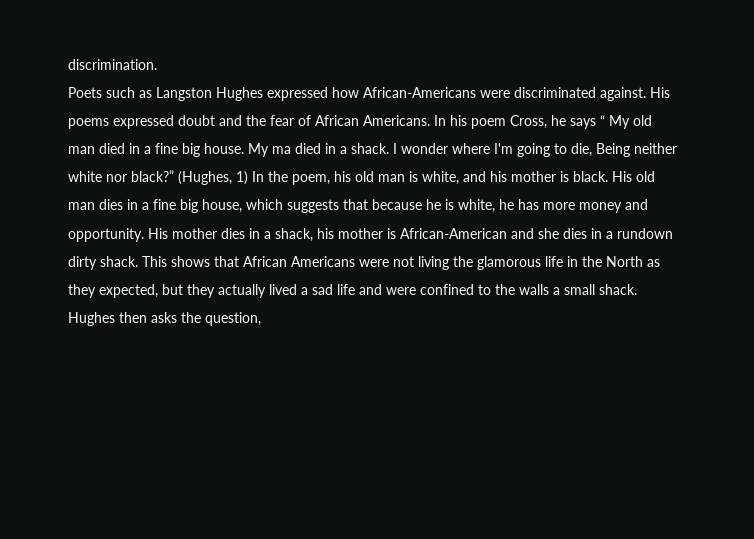discrimination.
Poets such as Langston Hughes expressed how African-Americans were discriminated against. His poems expressed doubt and the fear of African Americans. In his poem Cross, he says “ My old man died in a fine big house. My ma died in a shack. I wonder where I'm going to die, Being neither white nor black?” (Hughes, 1) In the poem, his old man is white, and his mother is black. His old man dies in a fine big house, which suggests that because he is white, he has more money and opportunity. His mother dies in a shack, his mother is African-American and she dies in a rundown dirty shack. This shows that African Americans were not living the glamorous life in the North as they expected, but they actually lived a sad life and were confined to the walls a small shack. Hughes then asks the question,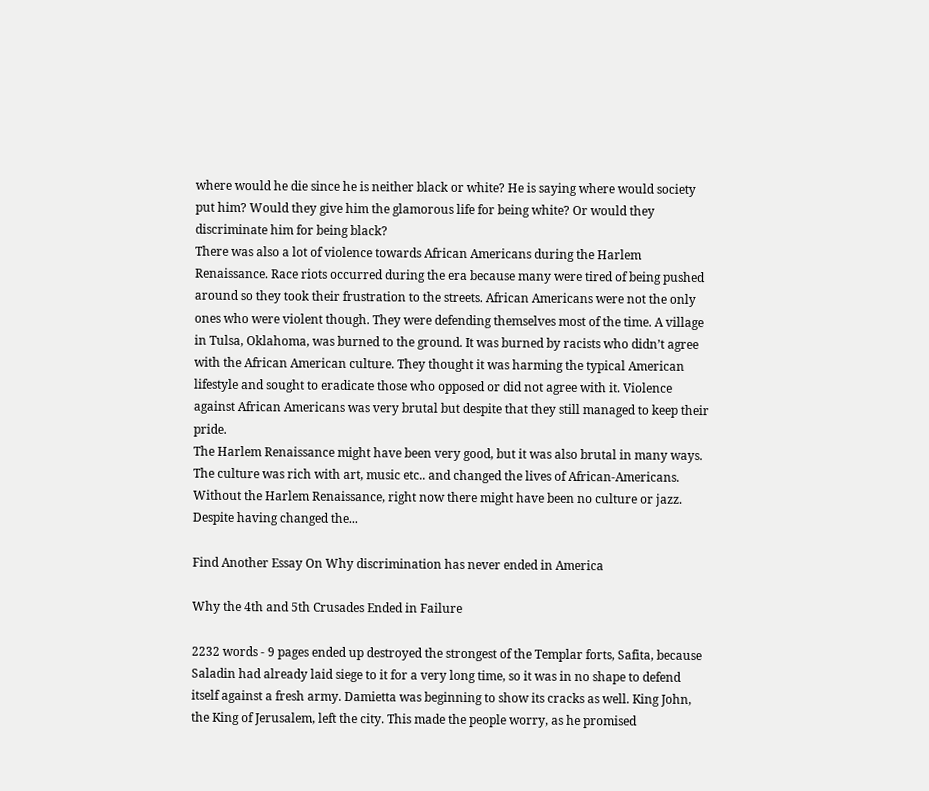where would he die since he is neither black or white? He is saying where would society put him? Would they give him the glamorous life for being white? Or would they discriminate him for being black?
There was also a lot of violence towards African Americans during the Harlem Renaissance. Race riots occurred during the era because many were tired of being pushed around so they took their frustration to the streets. African Americans were not the only ones who were violent though. They were defending themselves most of the time. A village in Tulsa, Oklahoma, was burned to the ground. It was burned by racists who didn’t agree with the African American culture. They thought it was harming the typical American lifestyle and sought to eradicate those who opposed or did not agree with it. Violence against African Americans was very brutal but despite that they still managed to keep their pride.
The Harlem Renaissance might have been very good, but it was also brutal in many ways. The culture was rich with art, music etc.. and changed the lives of African-Americans. Without the Harlem Renaissance, right now there might have been no culture or jazz. Despite having changed the...

Find Another Essay On Why discrimination has never ended in America

Why the 4th and 5th Crusades Ended in Failure

2232 words - 9 pages ended up destroyed the strongest of the Templar forts, Safita, because Saladin had already laid siege to it for a very long time, so it was in no shape to defend itself against a fresh army. Damietta was beginning to show its cracks as well. King John, the King of Jerusalem, left the city. This made the people worry, as he promised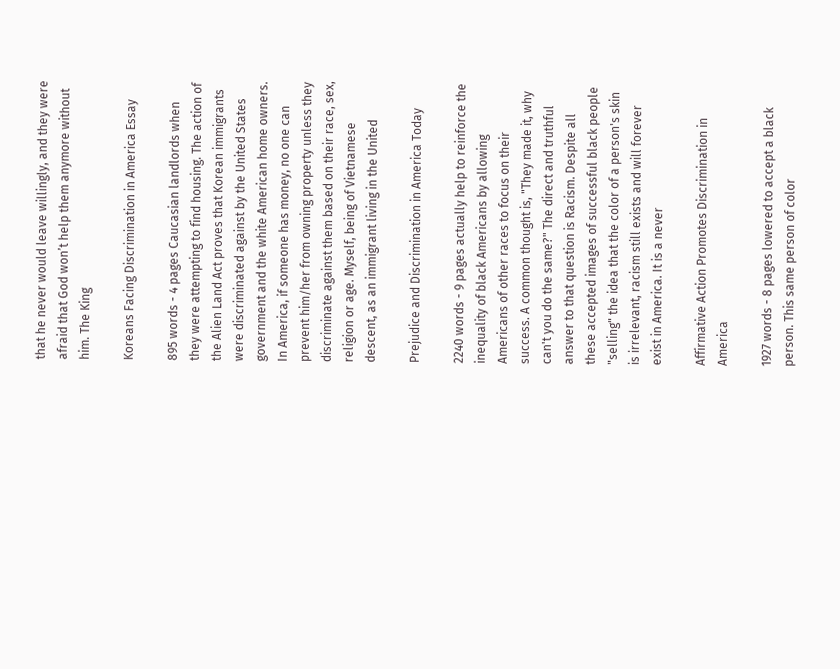that he never would leave willingly, and they were afraid that God won’t help them anymore without him. The King

Koreans Facing Discrimination in America Essay

895 words - 4 pages Caucasian landlords when they were attempting to find housing. The action of the Alien Land Act proves that Korean immigrants were discriminated against by the United States government and the white American home owners. In America, if someone has money, no one can prevent him/her from owning property unless they discriminate against them based on their race, sex, religion or age. Myself, being of Vietnamese descent, as an immigrant living in the United

Prejudice and Discrimination in America Today

2240 words - 9 pages actually help to reinforce the inequality of black Americans by allowing Americans of other races to focus on their success. A common thought is, "They made it, why can't you do the same?" The direct and truthful answer to that question is Racism. Despite all these accepted images of successful black people "selling" the idea that the color of a person's skin is irrelevant, racism still exists and will forever exist in America. It is a never

Affirmative Action Promotes Discrimination in America

1927 words - 8 pages lowered to accept a black person. This same person of color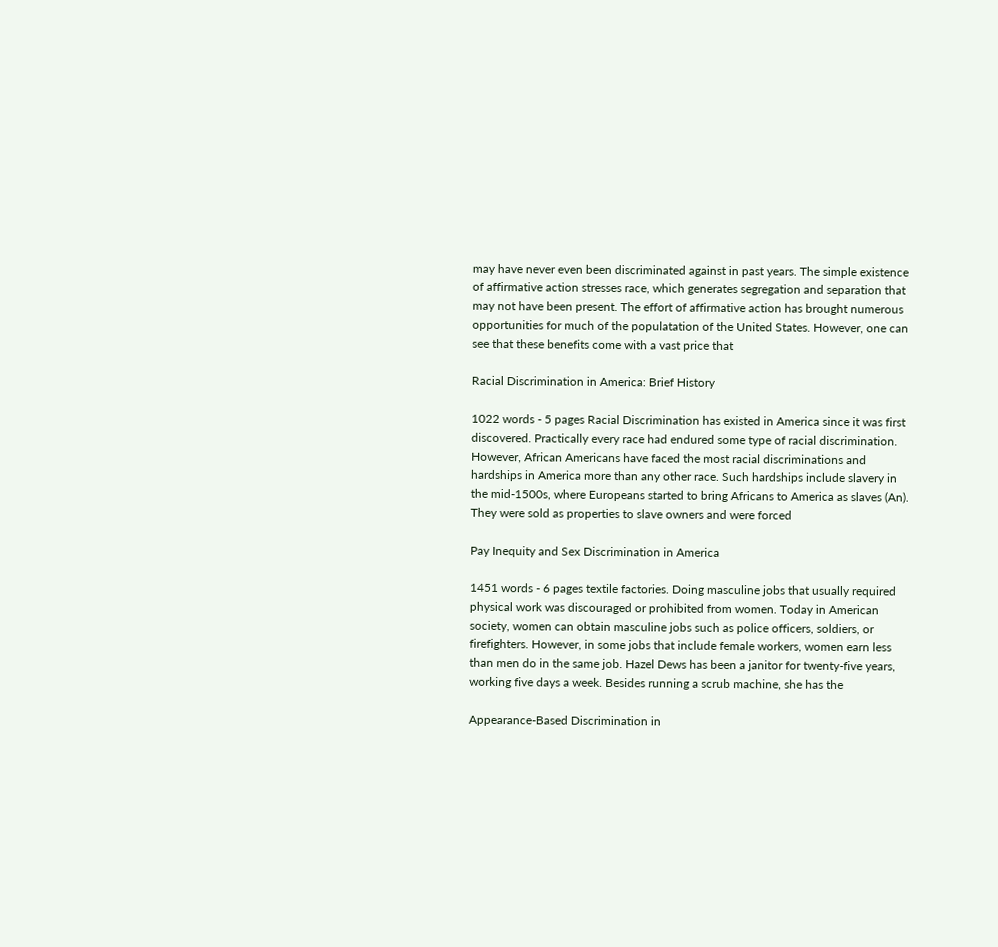may have never even been discriminated against in past years. The simple existence of affirmative action stresses race, which generates segregation and separation that may not have been present. The effort of affirmative action has brought numerous opportunities for much of the populatation of the United States. However, one can see that these benefits come with a vast price that

Racial Discrimination in America: Brief History

1022 words - 5 pages Racial Discrimination has existed in America since it was first discovered. Practically every race had endured some type of racial discrimination. However, African Americans have faced the most racial discriminations and hardships in America more than any other race. Such hardships include slavery in the mid-1500s, where Europeans started to bring Africans to America as slaves (An). They were sold as properties to slave owners and were forced

Pay Inequity and Sex Discrimination in America

1451 words - 6 pages textile factories. Doing masculine jobs that usually required physical work was discouraged or prohibited from women. Today in American society, women can obtain masculine jobs such as police officers, soldiers, or firefighters. However, in some jobs that include female workers, women earn less than men do in the same job. Hazel Dews has been a janitor for twenty-five years, working five days a week. Besides running a scrub machine, she has the

Appearance-Based Discrimination in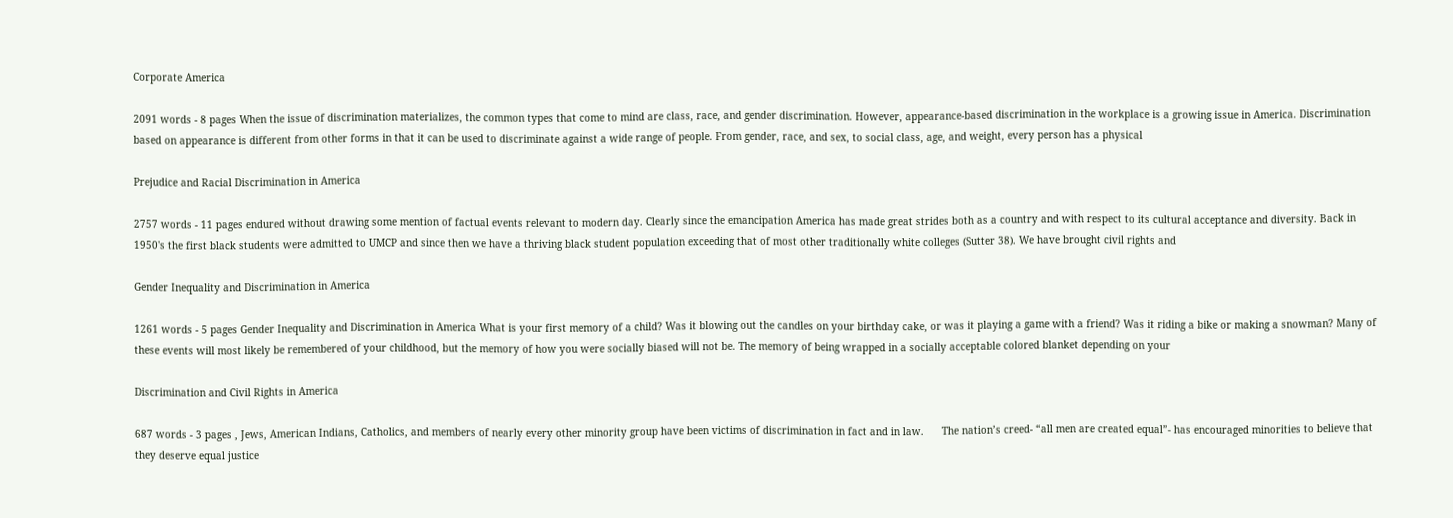Corporate America

2091 words - 8 pages When the issue of discrimination materializes, the common types that come to mind are class, race, and gender discrimination. However, appearance-based discrimination in the workplace is a growing issue in America. Discrimination based on appearance is different from other forms in that it can be used to discriminate against a wide range of people. From gender, race, and sex, to social class, age, and weight, every person has a physical

Prejudice and Racial Discrimination in America

2757 words - 11 pages endured without drawing some mention of factual events relevant to modern day. Clearly since the emancipation America has made great strides both as a country and with respect to its cultural acceptance and diversity. Back in 1950's the first black students were admitted to UMCP and since then we have a thriving black student population exceeding that of most other traditionally white colleges (Sutter 38). We have brought civil rights and

Gender Inequality and Discrimination in America

1261 words - 5 pages Gender Inequality and Discrimination in America What is your first memory of a child? Was it blowing out the candles on your birthday cake, or was it playing a game with a friend? Was it riding a bike or making a snowman? Many of these events will most likely be remembered of your childhood, but the memory of how you were socially biased will not be. The memory of being wrapped in a socially acceptable colored blanket depending on your

Discrimination and Civil Rights in America

687 words - 3 pages , Jews, American Indians, Catholics, and members of nearly every other minority group have been victims of discrimination in fact and in law.      The nation’s creed- “all men are created equal”- has encouraged minorities to believe that they deserve equal justice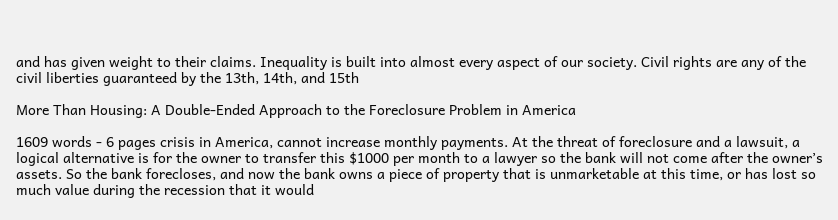and has given weight to their claims. Inequality is built into almost every aspect of our society. Civil rights are any of the civil liberties guaranteed by the 13th, 14th, and 15th

More Than Housing: A Double-Ended Approach to the Foreclosure Problem in America

1609 words - 6 pages crisis in America, cannot increase monthly payments. At the threat of foreclosure and a lawsuit, a logical alternative is for the owner to transfer this $1000 per month to a lawyer so the bank will not come after the owner’s assets. So the bank forecloses, and now the bank owns a piece of property that is unmarketable at this time, or has lost so much value during the recession that it would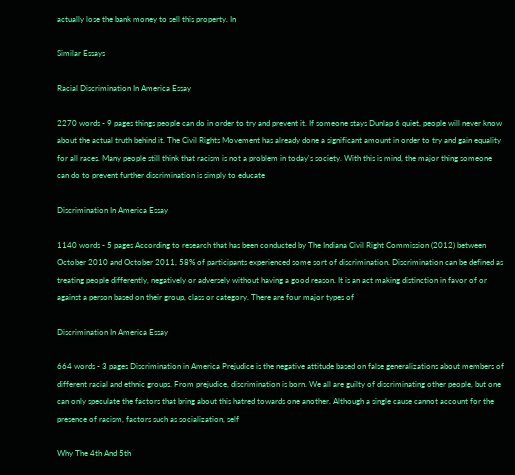actually lose the bank money to sell this property. In

Similar Essays

Racial Discrimination In America Essay

2270 words - 9 pages things people can do in order to try and prevent it. If someone stays Dunlap 6 quiet, people will never know about the actual truth behind it. The Civil Rights Movement has already done a significant amount in order to try and gain equality for all races. Many people still think that racism is not a problem in today's society. With this is mind, the major thing someone can do to prevent further discrimination is simply to educate

Discrimination In America Essay

1140 words - 5 pages According to research that has been conducted by The Indiana Civil Right Commission (2012) between October 2010 and October 2011, 58% of participants experienced some sort of discrimination. Discrimination can be defined as treating people differently, negatively or adversely without having a good reason. It is an act making distinction in favor of or against a person based on their group, class or category. There are four major types of

Discrimination In America Essay

664 words - 3 pages Discrimination in America Prejudice is the negative attitude based on false generalizations about members of different racial and ethnic groups. From prejudice, discrimination is born. We all are guilty of discriminating other people, but one can only speculate the factors that bring about this hatred towards one another. Although a single cause cannot account for the presence of racism, factors such as socialization, self

Why The 4th And 5th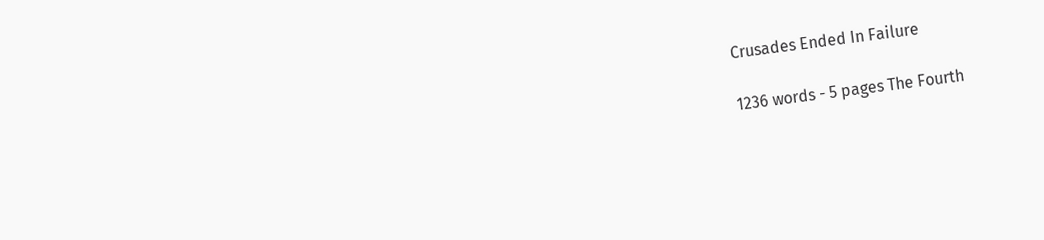Crusades Ended In Failure

1236 words - 5 pages The Fourth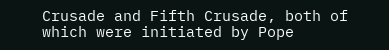Crusade and Fifth Crusade, both of which were initiated by Pope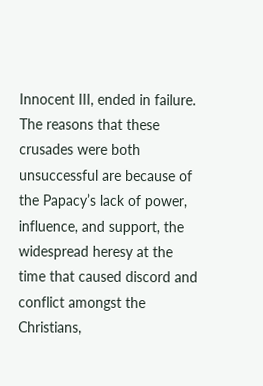Innocent III, ended in failure. The reasons that these crusades were both unsuccessful are because of the Papacy’s lack of power, influence, and support, the widespread heresy at the time that caused discord and conflict amongst the Christians,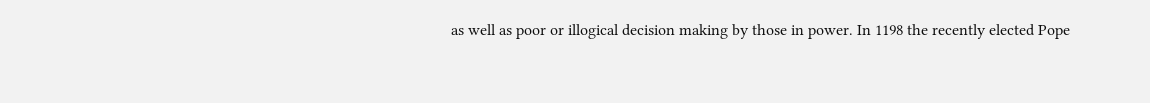as well as poor or illogical decision making by those in power. In 1198 the recently elected Pope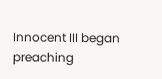Innocent III began preaching